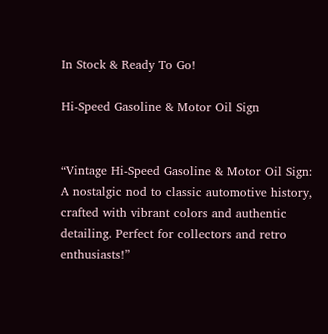In Stock & Ready To Go!

Hi-Speed Gasoline & Motor Oil Sign


“Vintage Hi-Speed Gasoline & Motor Oil Sign: A nostalgic nod to classic automotive history, crafted with vibrant colors and authentic detailing. Perfect for collectors and retro enthusiasts!”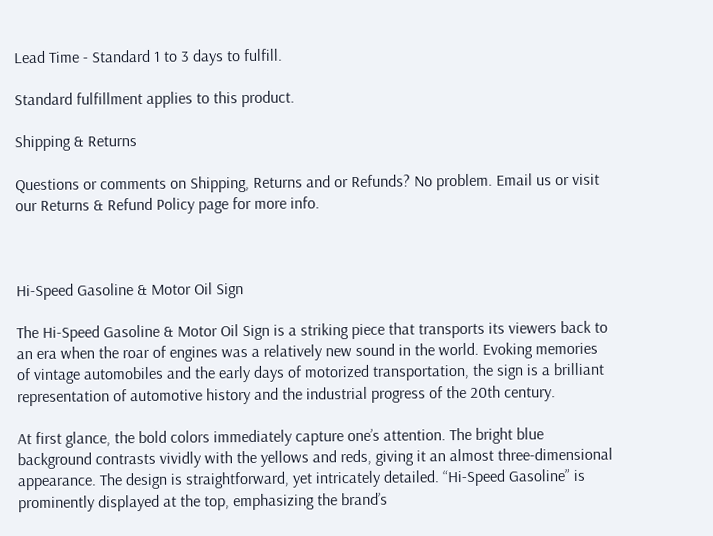Lead Time - Standard 1 to 3 days to fulfill.

Standard fulfillment applies to this product.

Shipping & Returns

Questions or comments on Shipping, Returns and or Refunds? No problem. Email us or visit our Returns & Refund Policy page for more info.



Hi-Speed Gasoline & Motor Oil Sign

The Hi-Speed Gasoline & Motor Oil Sign is a striking piece that transports its viewers back to an era when the roar of engines was a relatively new sound in the world. Evoking memories of vintage automobiles and the early days of motorized transportation, the sign is a brilliant representation of automotive history and the industrial progress of the 20th century.

At first glance, the bold colors immediately capture one’s attention. The bright blue background contrasts vividly with the yellows and reds, giving it an almost three-dimensional appearance. The design is straightforward, yet intricately detailed. “Hi-Speed Gasoline” is prominently displayed at the top, emphasizing the brand’s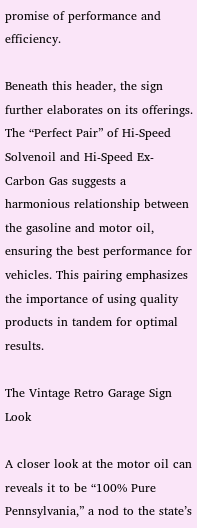promise of performance and efficiency.

Beneath this header, the sign further elaborates on its offerings. The “Perfect Pair” of Hi-Speed Solvenoil and Hi-Speed Ex-Carbon Gas suggests a harmonious relationship between the gasoline and motor oil, ensuring the best performance for vehicles. This pairing emphasizes the importance of using quality products in tandem for optimal results.

The Vintage Retro Garage Sign Look

A closer look at the motor oil can reveals it to be “100% Pure Pennsylvania,” a nod to the state’s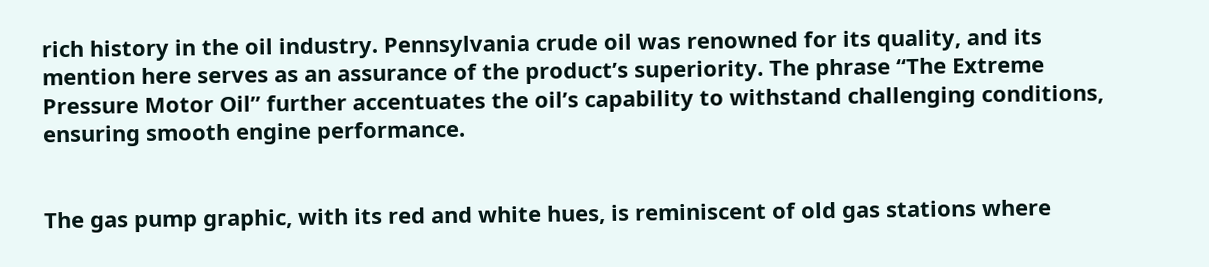rich history in the oil industry. Pennsylvania crude oil was renowned for its quality, and its mention here serves as an assurance of the product’s superiority. The phrase “The Extreme Pressure Motor Oil” further accentuates the oil’s capability to withstand challenging conditions, ensuring smooth engine performance.


The gas pump graphic, with its red and white hues, is reminiscent of old gas stations where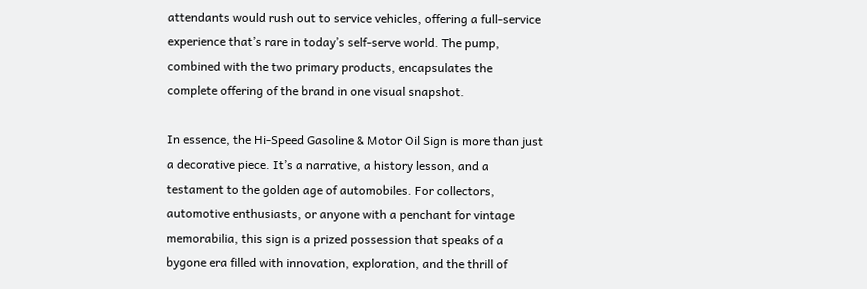attendants would rush out to service vehicles, offering a full-service experience that’s rare in today’s self-serve world. The pump, combined with the two primary products, encapsulates the complete offering of the brand in one visual snapshot.

In essence, the Hi-Speed Gasoline & Motor Oil Sign is more than just a decorative piece. It’s a narrative, a history lesson, and a testament to the golden age of automobiles. For collectors, automotive enthusiasts, or anyone with a penchant for vintage memorabilia, this sign is a prized possession that speaks of a bygone era filled with innovation, exploration, and the thrill of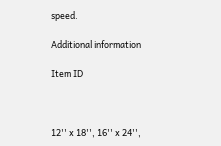speed.

Additional information

Item ID



12'' x 18'', 16'' x 24'',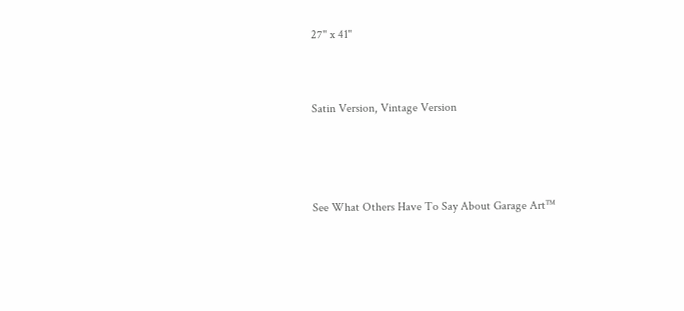27'' x 41''


Satin Version, Vintage Version



See What Others Have To Say About Garage Art™